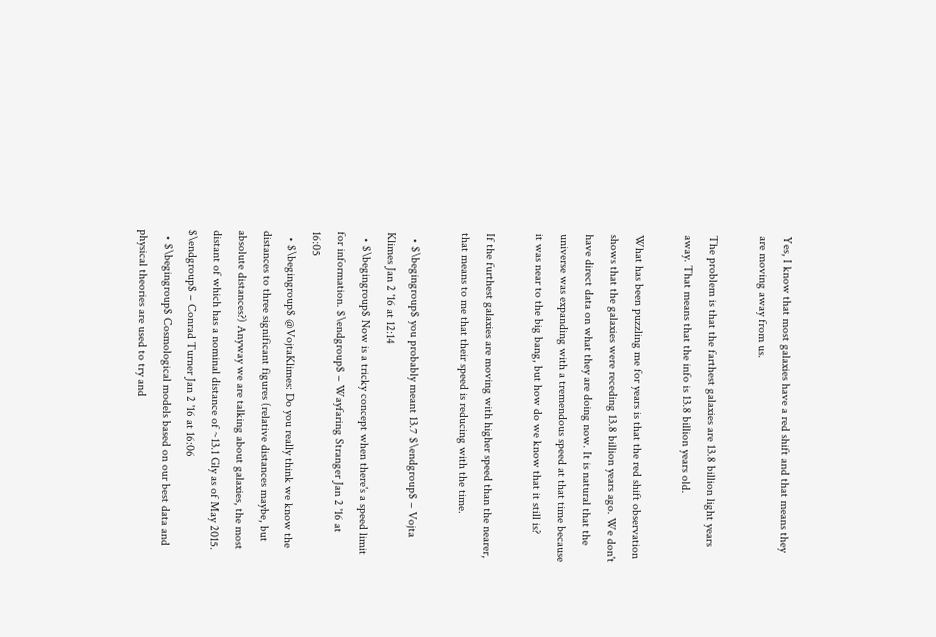Yes, I know that most galaxies have a red shift and that means they are moving away from us.

The problem is that the farthest galaxies are 13.8 billion light years away. That means that the info is 13.8 billion years old.

What has been puzzling me for years is that the red shift observation shows that the galaxies were receding 13.8 billion years ago. We don't have direct data on what they are doing now. It is natural that the universe was expanding with a tremendous speed at that time because it was near to the big bang, but how do we know that it still is?

If the furthest galaxies are moving with higher speed than the nearer, that means to me that their speed is reducing with the time.

  • $\begingroup$ you probably meant 13.7 $\endgroup$ – Vojta Klimes Jan 2 '16 at 12:14
  • $\begingroup$ Now is a tricky concept when there's a speed limit for information. $\endgroup$ – Wayfaring Stranger Jan 2 '16 at 16:05
  • $\begingroup$ @VojtaKlimes: Do you really think we know the distances to three significant figures (relative distances maybe, but absolute distances?) Anyway we are talking about galaxies, the most distant of which has a nominal distance of ~13.1 Gly as of May 2015. $\endgroup$ – Conrad Turner Jan 2 '16 at 16:06
  • $\begingroup$ Cosmological models based on our best data and physical theories are used to try and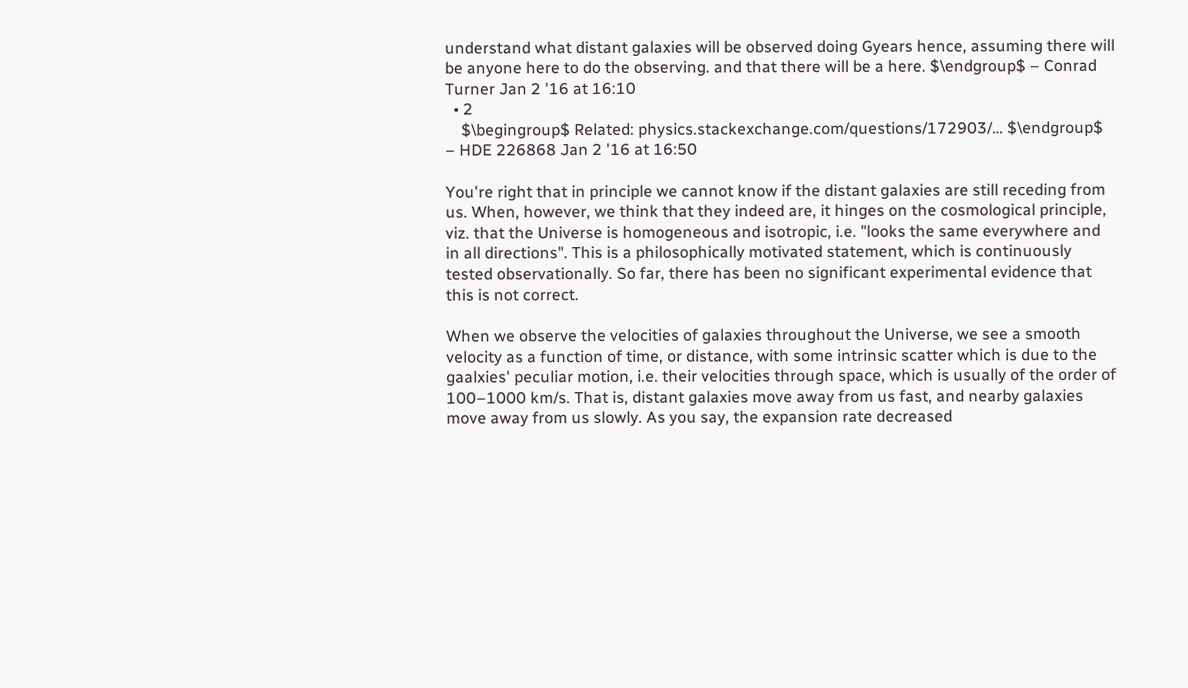understand what distant galaxies will be observed doing Gyears hence, assuming there will be anyone here to do the observing. and that there will be a here. $\endgroup$ – Conrad Turner Jan 2 '16 at 16:10
  • 2
    $\begingroup$ Related: physics.stackexchange.com/questions/172903/… $\endgroup$ – HDE 226868 Jan 2 '16 at 16:50

You're right that in principle we cannot know if the distant galaxies are still receding from us. When, however, we think that they indeed are, it hinges on the cosmological principle, viz. that the Universe is homogeneous and isotropic, i.e. "looks the same everywhere and in all directions". This is a philosophically motivated statement, which is continuously tested observationally. So far, there has been no significant experimental evidence that this is not correct.

When we observe the velocities of galaxies throughout the Universe, we see a smooth velocity as a function of time, or distance, with some intrinsic scatter which is due to the gaalxies' peculiar motion, i.e. their velocities through space, which is usually of the order of 100–1000 km/s. That is, distant galaxies move away from us fast, and nearby galaxies move away from us slowly. As you say, the expansion rate decreased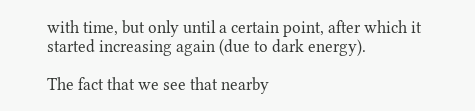with time, but only until a certain point, after which it started increasing again (due to dark energy).

The fact that we see that nearby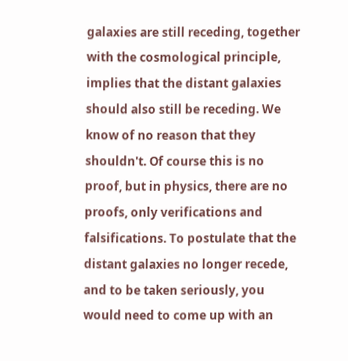galaxies are still receding, together with the cosmological principle, implies that the distant galaxies should also still be receding. We know of no reason that they shouldn't. Of course this is no proof, but in physics, there are no proofs, only verifications and falsifications. To postulate that the distant galaxies no longer recede, and to be taken seriously, you would need to come up with an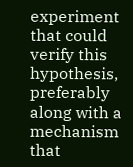experiment that could verify this hypothesis, preferably along with a mechanism that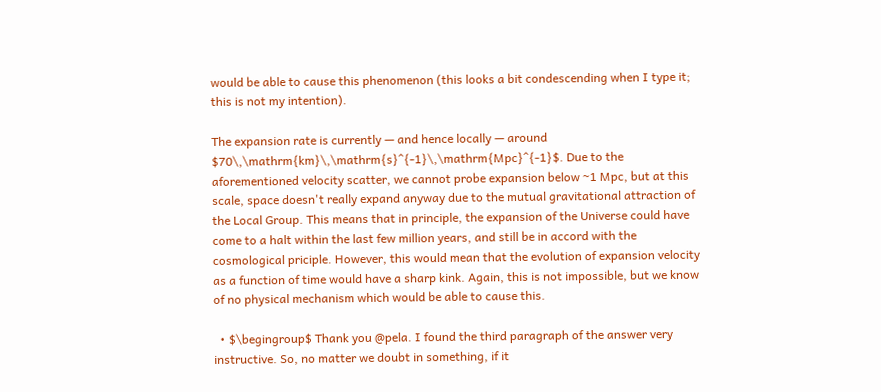would be able to cause this phenomenon (this looks a bit condescending when I type it; this is not my intention).

The expansion rate is currently — and hence locally — around $70\,\mathrm{km}\,\mathrm{s}^{-1}\,\mathrm{Mpc}^{-1}$. Due to the aforementioned velocity scatter, we cannot probe expansion below ~1 Mpc, but at this scale, space doesn't really expand anyway due to the mutual gravitational attraction of the Local Group. This means that in principle, the expansion of the Universe could have come to a halt within the last few million years, and still be in accord with the cosmological priciple. However, this would mean that the evolution of expansion velocity as a function of time would have a sharp kink. Again, this is not impossible, but we know of no physical mechanism which would be able to cause this.

  • $\begingroup$ Thank you @pela. I found the third paragraph of the answer very instructive. So, no matter we doubt in something, if it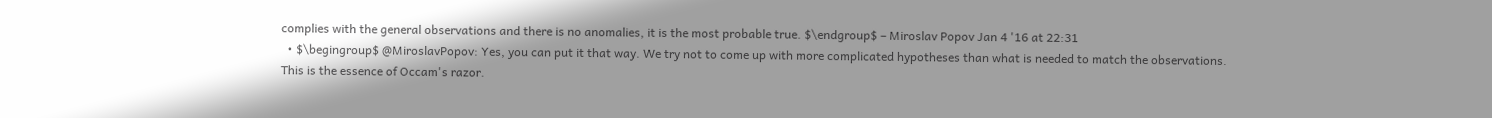complies with the general observations and there is no anomalies, it is the most probable true. $\endgroup$ – Miroslav Popov Jan 4 '16 at 22:31
  • $\begingroup$ @MiroslavPopov: Yes, you can put it that way. We try not to come up with more complicated hypotheses than what is needed to match the observations. This is the essence of Occam's razor.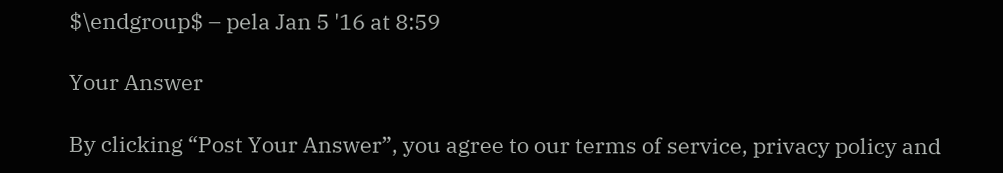$\endgroup$ – pela Jan 5 '16 at 8:59

Your Answer

By clicking “Post Your Answer”, you agree to our terms of service, privacy policy and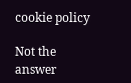cookie policy

Not the answer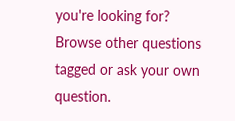you're looking for? Browse other questions tagged or ask your own question.